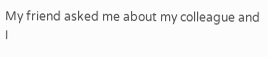My friend asked me about my colleague and I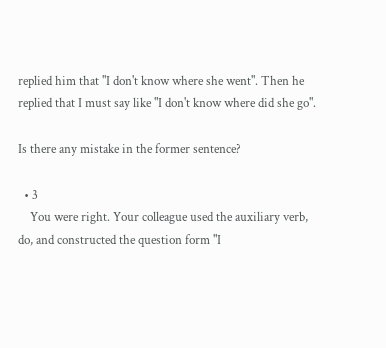replied him that "I don't know where she went". Then he replied that I must say like "I don't know where did she go".

Is there any mistake in the former sentence?

  • 3
    You were right. Your colleague used the auxiliary verb, do, and constructed the question form "I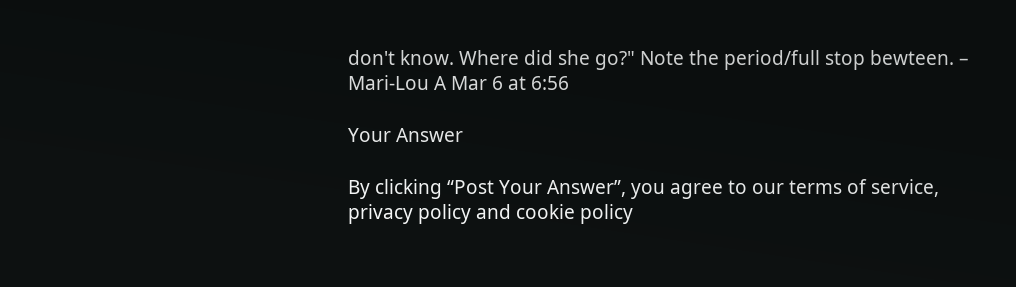don't know. Where did she go?" Note the period/full stop bewteen. – Mari-Lou A Mar 6 at 6:56

Your Answer

By clicking “Post Your Answer”, you agree to our terms of service, privacy policy and cookie policy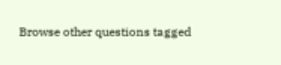Browse other questions tagged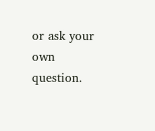or ask your own question.